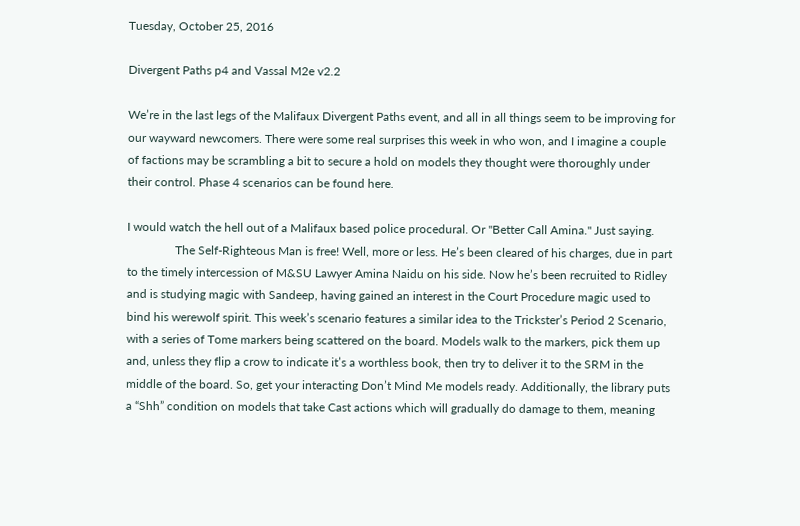Tuesday, October 25, 2016

Divergent Paths p4 and Vassal M2e v2.2

We’re in the last legs of the Malifaux Divergent Paths event, and all in all things seem to be improving for our wayward newcomers. There were some real surprises this week in who won, and I imagine a couple of factions may be scrambling a bit to secure a hold on models they thought were thoroughly under their control. Phase 4 scenarios can be found here.

I would watch the hell out of a Malifaux based police procedural. Or "Better Call Amina." Just saying.
                The Self-Righteous Man is free! Well, more or less. He’s been cleared of his charges, due in part to the timely intercession of M&SU Lawyer Amina Naidu on his side. Now he’s been recruited to Ridley and is studying magic with Sandeep, having gained an interest in the Court Procedure magic used to bind his werewolf spirit. This week’s scenario features a similar idea to the Trickster’s Period 2 Scenario, with a series of Tome markers being scattered on the board. Models walk to the markers, pick them up and, unless they flip a crow to indicate it’s a worthless book, then try to deliver it to the SRM in the middle of the board. So, get your interacting Don’t Mind Me models ready. Additionally, the library puts a “Shh” condition on models that take Cast actions which will gradually do damage to them, meaning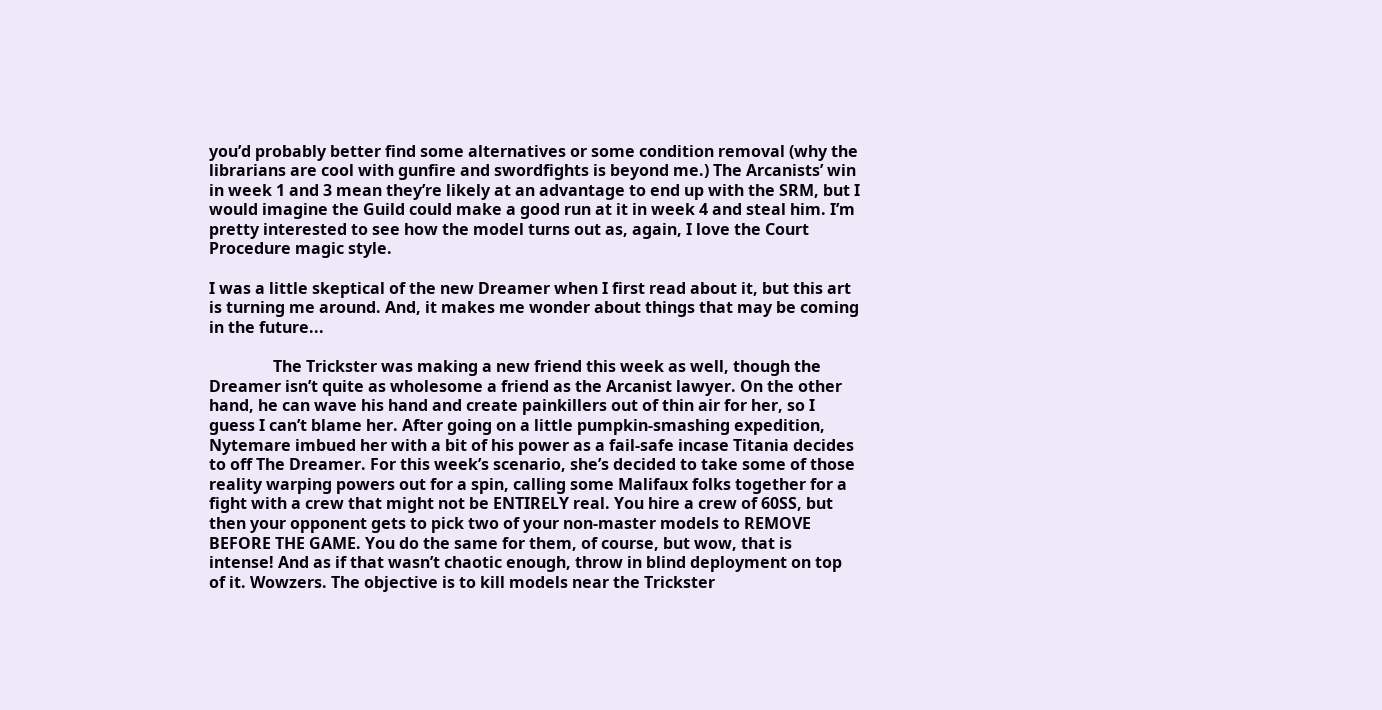you’d probably better find some alternatives or some condition removal (why the librarians are cool with gunfire and swordfights is beyond me.) The Arcanists’ win in week 1 and 3 mean they’re likely at an advantage to end up with the SRM, but I would imagine the Guild could make a good run at it in week 4 and steal him. I’m pretty interested to see how the model turns out as, again, I love the Court Procedure magic style.

I was a little skeptical of the new Dreamer when I first read about it, but this art is turning me around. And, it makes me wonder about things that may be coming in the future...

                The Trickster was making a new friend this week as well, though the Dreamer isn’t quite as wholesome a friend as the Arcanist lawyer. On the other hand, he can wave his hand and create painkillers out of thin air for her, so I guess I can’t blame her. After going on a little pumpkin-smashing expedition, Nytemare imbued her with a bit of his power as a fail-safe incase Titania decides to off The Dreamer. For this week’s scenario, she’s decided to take some of those reality warping powers out for a spin, calling some Malifaux folks together for a fight with a crew that might not be ENTIRELY real. You hire a crew of 60SS, but then your opponent gets to pick two of your non-master models to REMOVE BEFORE THE GAME. You do the same for them, of course, but wow, that is intense! And as if that wasn’t chaotic enough, throw in blind deployment on top of it. Wowzers. The objective is to kill models near the Trickster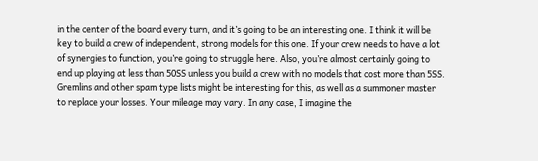in the center of the board every turn, and it’s going to be an interesting one. I think it will be key to build a crew of independent, strong models for this one. If your crew needs to have a lot of synergies to function, you’re going to struggle here. Also, you’re almost certainly going to end up playing at less than 50SS unless you build a crew with no models that cost more than 5SS. Gremlins and other spam type lists might be interesting for this, as well as a summoner master to replace your losses. Your mileage may vary. In any case, I imagine the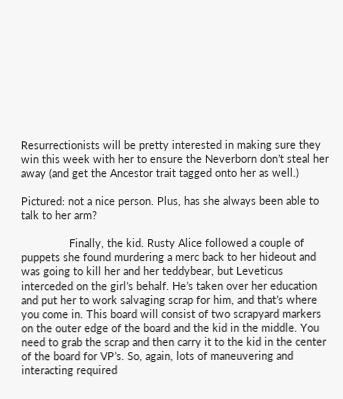Resurrectionists will be pretty interested in making sure they win this week with her to ensure the Neverborn don’t steal her away (and get the Ancestor trait tagged onto her as well.)

Pictured: not a nice person. Plus, has she always been able to talk to her arm?

                Finally, the kid. Rusty Alice followed a couple of puppets she found murdering a merc back to her hideout and was going to kill her and her teddybear, but Leveticus interceded on the girl’s behalf. He’s taken over her education and put her to work salvaging scrap for him, and that’s where you come in. This board will consist of two scrapyard markers on the outer edge of the board and the kid in the middle. You need to grab the scrap and then carry it to the kid in the center of the board for VP’s. So, again, lots of maneuvering and interacting required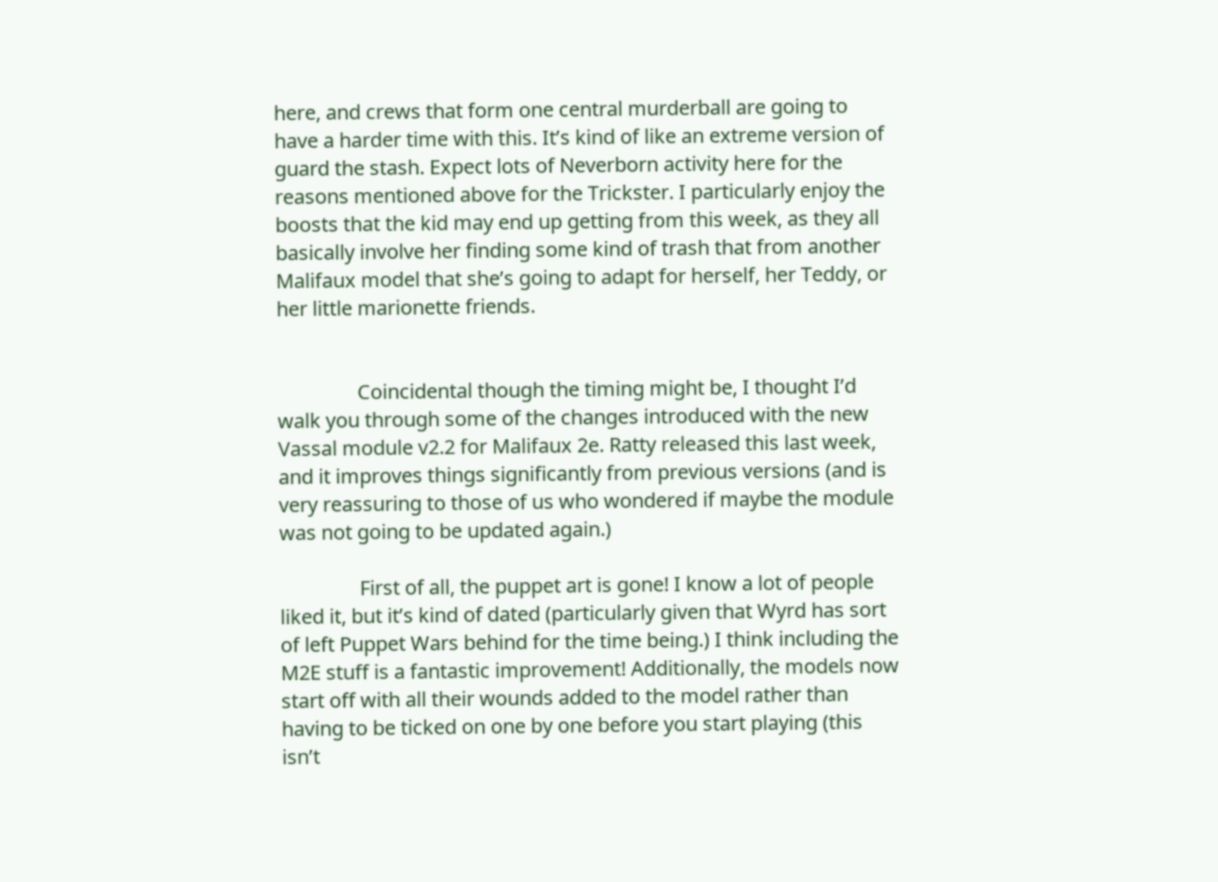here, and crews that form one central murderball are going to have a harder time with this. It’s kind of like an extreme version of guard the stash. Expect lots of Neverborn activity here for the reasons mentioned above for the Trickster. I particularly enjoy the boosts that the kid may end up getting from this week, as they all basically involve her finding some kind of trash that from another Malifaux model that she’s going to adapt for herself, her Teddy, or her little marionette friends.


                Coincidental though the timing might be, I thought I’d walk you through some of the changes introduced with the new Vassal module v2.2 for Malifaux 2e. Ratty released this last week, and it improves things significantly from previous versions (and is very reassuring to those of us who wondered if maybe the module was not going to be updated again.)

                First of all, the puppet art is gone! I know a lot of people liked it, but it’s kind of dated (particularly given that Wyrd has sort of left Puppet Wars behind for the time being.) I think including the M2E stuff is a fantastic improvement! Additionally, the models now start off with all their wounds added to the model rather than having to be ticked on one by one before you start playing (this isn’t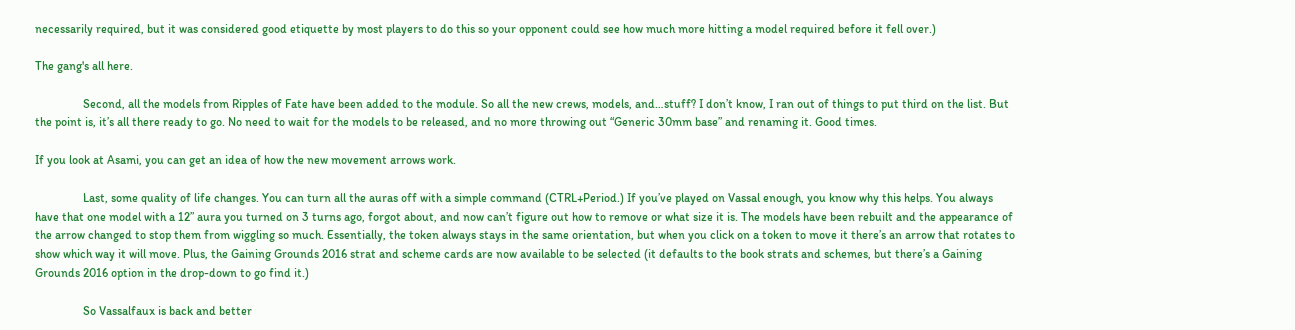necessarily required, but it was considered good etiquette by most players to do this so your opponent could see how much more hitting a model required before it fell over.)

The gang's all here.

                Second, all the models from Ripples of Fate have been added to the module. So all the new crews, models, and…stuff? I don’t know, I ran out of things to put third on the list. But the point is, it’s all there ready to go. No need to wait for the models to be released, and no more throwing out “Generic 30mm base” and renaming it. Good times.

If you look at Asami, you can get an idea of how the new movement arrows work.

                Last, some quality of life changes. You can turn all the auras off with a simple command (CTRL+Period.) If you’ve played on Vassal enough, you know why this helps. You always have that one model with a 12” aura you turned on 3 turns ago, forgot about, and now can’t figure out how to remove or what size it is. The models have been rebuilt and the appearance of the arrow changed to stop them from wiggling so much. Essentially, the token always stays in the same orientation, but when you click on a token to move it there’s an arrow that rotates to show which way it will move. Plus, the Gaining Grounds 2016 strat and scheme cards are now available to be selected (it defaults to the book strats and schemes, but there’s a Gaining Grounds 2016 option in the drop-down to go find it.)

                So Vassalfaux is back and better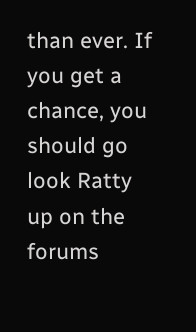than ever. If you get a chance, you should go look Ratty up on the forums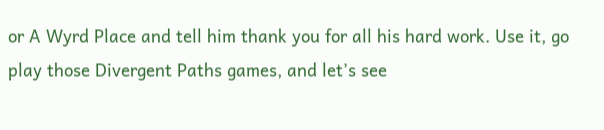or A Wyrd Place and tell him thank you for all his hard work. Use it, go play those Divergent Paths games, and let’s see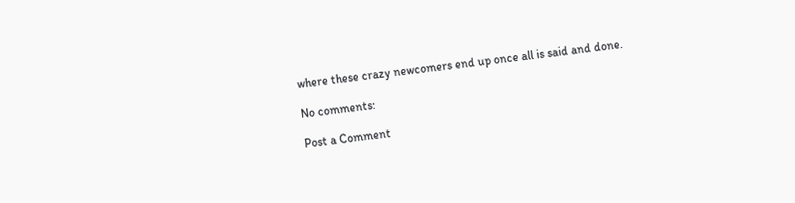where these crazy newcomers end up once all is said and done.

No comments:

Post a Comment